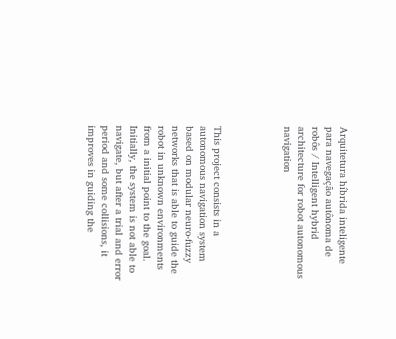Arquitetura híbrida inteligente para navegação autônoma de robôs / Intelligent hybrid architecture for robot autonomous navigation




This project consists in a autonomous navigation system based on modular neuro-fuzzy networks that is able to guide the robot in unknown environments from a initial point to the goal. Initially, the system is not able to navigate, but after a trial and error period and some collisions, it improves in guiding the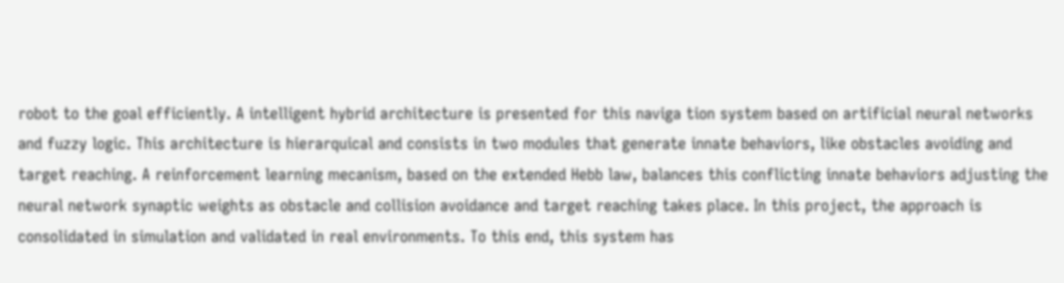robot to the goal efficiently. A intelligent hybrid architecture is presented for this naviga tion system based on artificial neural networks and fuzzy logic. This architecture is hierarquical and consists in two modules that generate innate behaviors, like obstacles avoiding and target reaching. A reinforcement learning mecanism, based on the extended Hebb law, balances this conflicting innate behaviors adjusting the neural network synaptic weights as obstacle and collision avoidance and target reaching takes place. In this project, the approach is consolidated in simulation and validated in real environments. To this end, this system has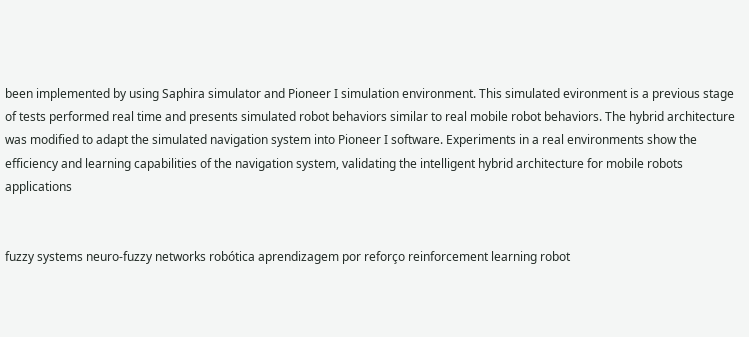been implemented by using Saphira simulator and Pioneer I simulation environment. This simulated evironment is a previous stage of tests performed real time and presents simulated robot behaviors similar to real mobile robot behaviors. The hybrid architecture was modified to adapt the simulated navigation system into Pioneer I software. Experiments in a real environments show the efficiency and learning capabilities of the navigation system, validating the intelligent hybrid architecture for mobile robots applications


fuzzy systems neuro-fuzzy networks robótica aprendizagem por reforço reinforcement learning robot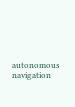autonomous navigation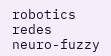robotics redes neuro-fuzzy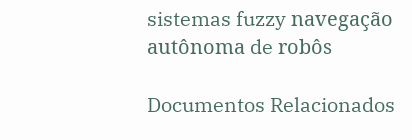sistemas fuzzy navegação autônoma de robôs

Documentos Relacionados